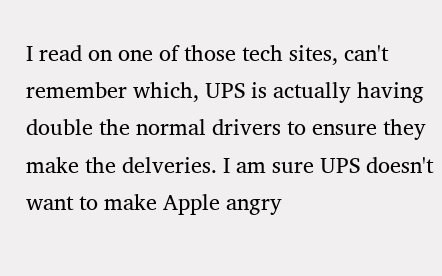I read on one of those tech sites, can't remember which, UPS is actually having double the normal drivers to ensure they make the delveries. I am sure UPS doesn't want to make Apple angry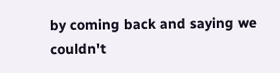by coming back and saying we couldn't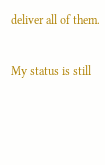deliver all of them.

My status is still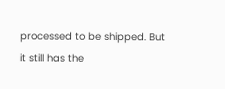processed to be shipped. But it still has the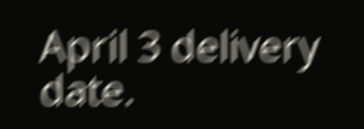April 3 delivery date.